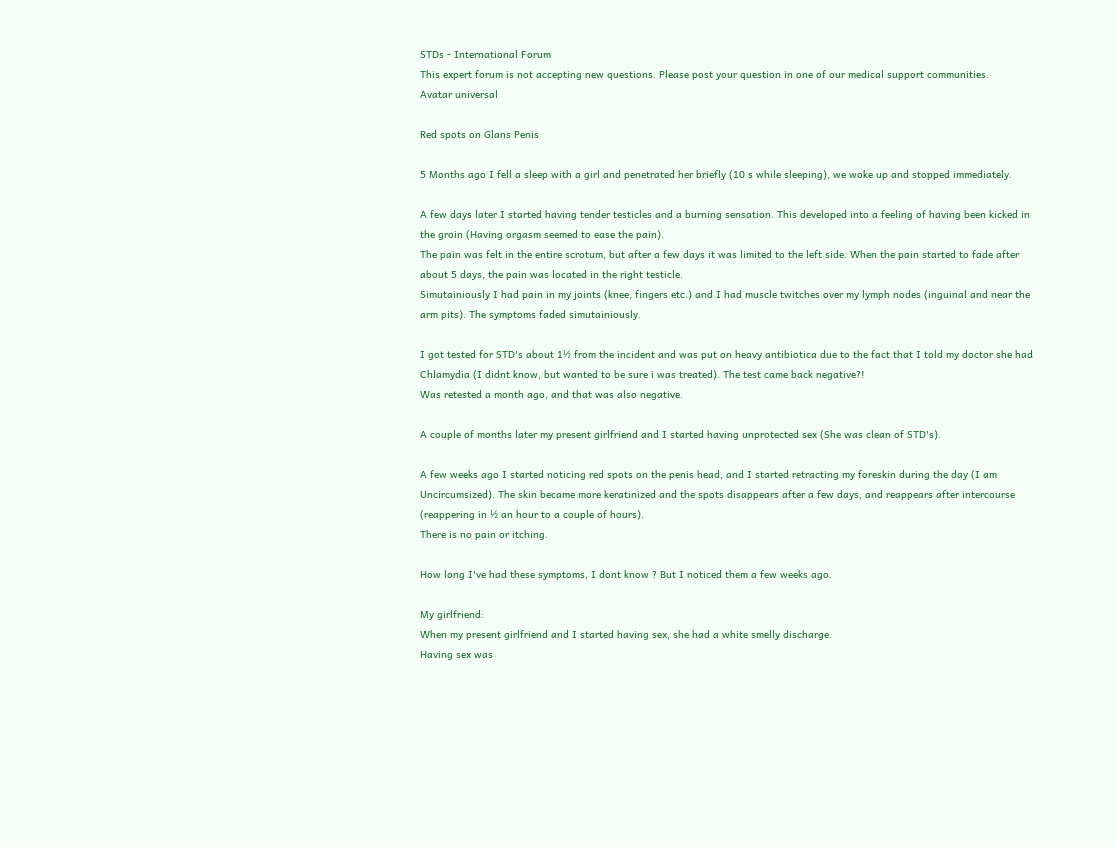STDs - International Forum
This expert forum is not accepting new questions. Please post your question in one of our medical support communities.
Avatar universal

Red spots on Glans Penis

5 Months ago I fell a sleep with a girl and penetrated her briefly (10 s while sleeping), we woke up and stopped immediately.

A few days later I started having tender testicles and a burning sensation. This developed into a feeling of having been kicked in the groin (Having orgasm seemed to ease the pain).
The pain was felt in the entire scrotum, but after a few days it was limited to the left side. When the pain started to fade after about 5 days, the pain was located in the right testicle.
Simutainiously I had pain in my joints (knee, fingers etc.) and I had muscle twitches over my lymph nodes (inguinal and near the arm pits). The symptoms faded simutainiously.

I got tested for STD's about 1½ from the incident and was put on heavy antibiotica due to the fact that I told my doctor she had Chlamydia (I didnt know, but wanted to be sure i was treated). The test came back negative?!
Was retested a month ago, and that was also negative.

A couple of months later my present girlfriend and I started having unprotected sex (She was clean of STD's).

A few weeks ago I started noticing red spots on the penis head, and I started retracting my foreskin during the day (I am Uncircumsized). The skin became more keratinized and the spots disappears after a few days, and reappears after intercourse (reappering in ½ an hour to a couple of hours).
There is no pain or itching.

How long I've had these symptoms, I dont know ? But I noticed them a few weeks ago.

My girlfriend:
When my present girlfriend and I started having sex, she had a white smelly discharge.
Having sex was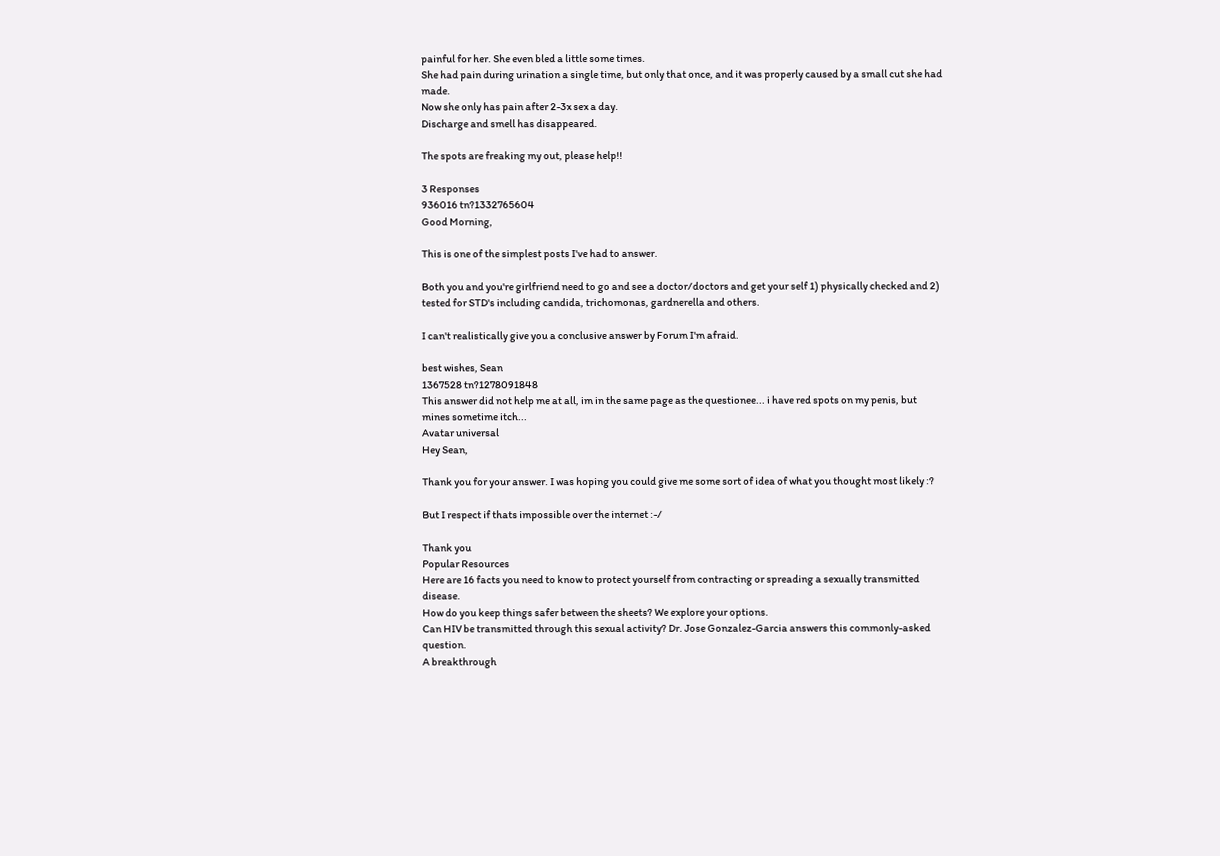painful for her. She even bled a little some times.
She had pain during urination a single time, but only that once, and it was properly caused by a small cut she had made.
Now she only has pain after 2-3x sex a day.
Discharge and smell has disappeared.

The spots are freaking my out, please help!!

3 Responses
936016 tn?1332765604
Good Morning,

This is one of the simplest posts I've had to answer.

Both you and you're girlfriend need to go and see a doctor/doctors and get your self 1) physically checked and 2) tested for STD's including candida, trichomonas, gardnerella and others.

I can't realistically give you a conclusive answer by Forum I'm afraid.

best wishes, Sean
1367528 tn?1278091848
This answer did not help me at all, im in the same page as the questionee... i have red spots on my penis, but mines sometime itch...
Avatar universal
Hey Sean,

Thank you for your answer. I was hoping you could give me some sort of idea of what you thought most likely :?

But I respect if thats impossible over the internet :-/

Thank you
Popular Resources
Here are 16 facts you need to know to protect yourself from contracting or spreading a sexually transmitted disease.
How do you keep things safer between the sheets? We explore your options.
Can HIV be transmitted through this sexual activity? Dr. Jose Gonzalez-Garcia answers this commonly-asked question.
A breakthrough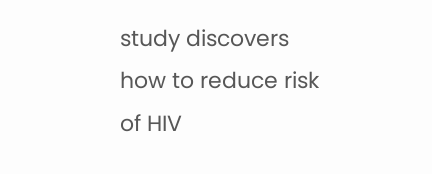study discovers how to reduce risk of HIV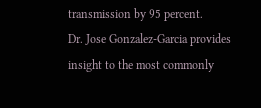transmission by 95 percent.
Dr. Jose Gonzalez-Garcia provides insight to the most commonly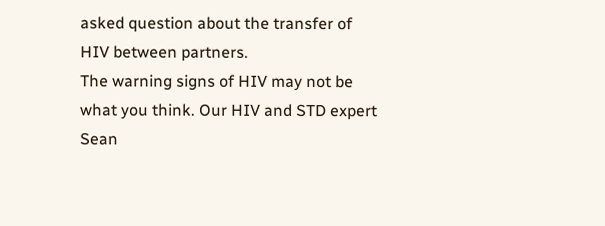asked question about the transfer of HIV between partners.
The warning signs of HIV may not be what you think. Our HIV and STD expert Sean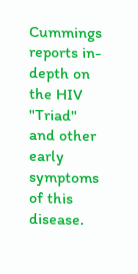Cummings reports in-depth on the HIV "Triad" and other early symptoms of this disease.